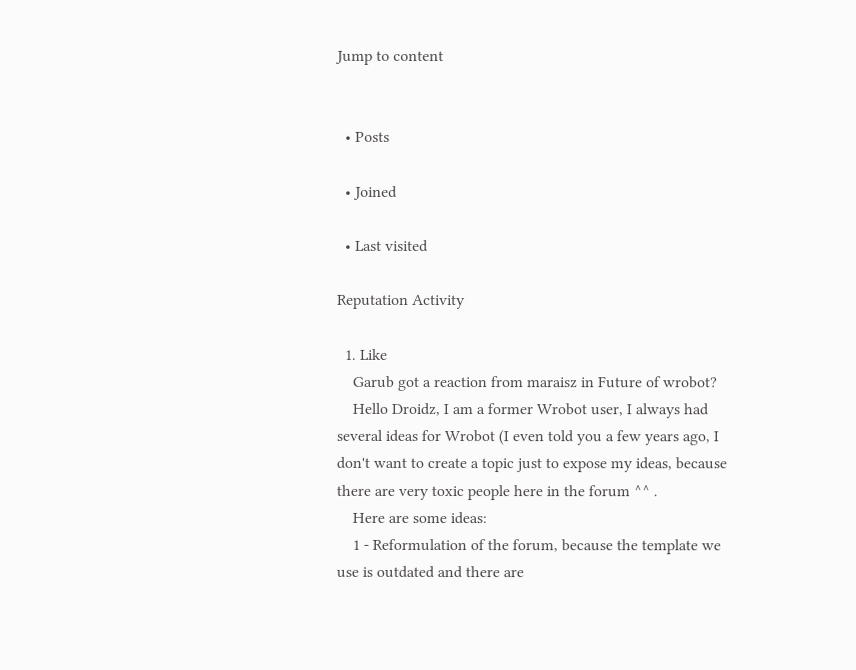Jump to content


  • Posts

  • Joined

  • Last visited

Reputation Activity

  1. Like
    Garub got a reaction from maraisz in Future of wrobot?
    Hello Droidz, I am a former Wrobot user, I always had several ideas for Wrobot (I even told you a few years ago, I don't want to create a topic just to expose my ideas, because there are very toxic people here in the forum ^^ .
    Here are some ideas:
    1 - Reformulation of the forum, because the template we use is outdated and there are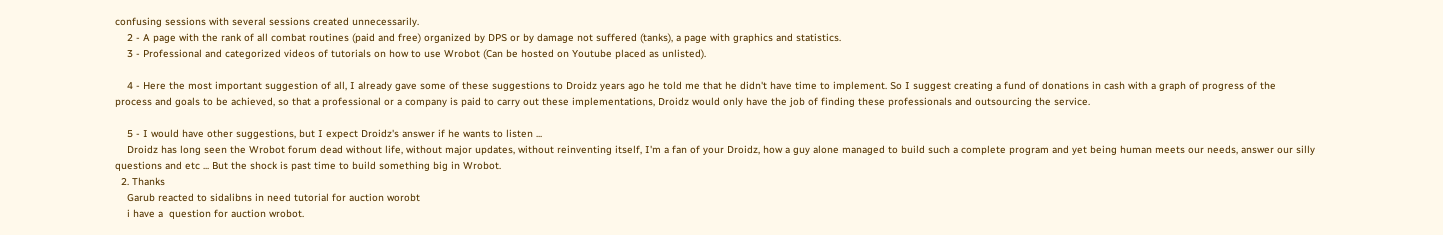confusing sessions with several sessions created unnecessarily.
    2 - A page with the rank of all combat routines (paid and free) organized by DPS or by damage not suffered (tanks), a page with graphics and statistics.
    3 - Professional and categorized videos of tutorials on how to use Wrobot (Can be hosted on Youtube placed as unlisted).

    4 - Here the most important suggestion of all, I already gave some of these suggestions to Droidz years ago he told me that he didn't have time to implement. So I suggest creating a fund of donations in cash with a graph of progress of the process and goals to be achieved, so that a professional or a company is paid to carry out these implementations, Droidz would only have the job of finding these professionals and outsourcing the service.

    5 - I would have other suggestions, but I expect Droidz's answer if he wants to listen ...
    Droidz has long seen the Wrobot forum dead without life, without major updates, without reinventing itself, I'm a fan of your Droidz, how a guy alone managed to build such a complete program and yet being human meets our needs, answer our silly questions and etc ... But the shock is past time to build something big in Wrobot.
  2. Thanks
    Garub reacted to sidalibns in need tutorial for auction worobt
    i have a  question for auction wrobot.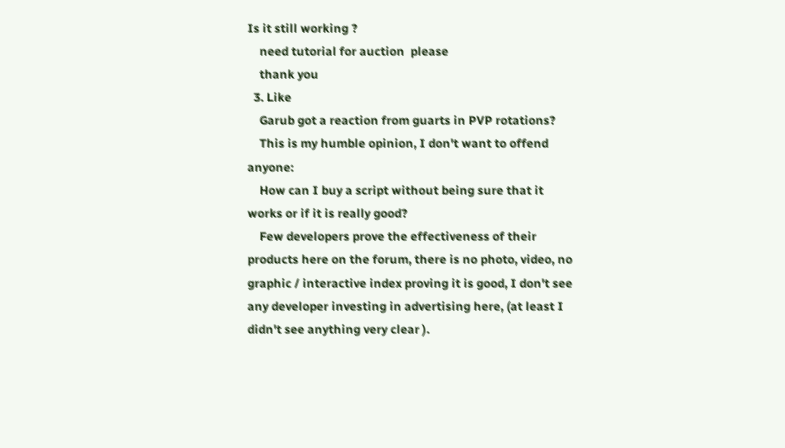Is it still working ?
    need tutorial for auction  please
    thank you
  3. Like
    Garub got a reaction from guarts in PVP rotations?
    This is my humble opinion, I don't want to offend anyone:
    How can I buy a script without being sure that it works or if it is really good?
    Few developers prove the effectiveness of their products here on the forum, there is no photo, video, no graphic / interactive index proving it is good, I don't see any developer investing in advertising here, (at least I didn't see anything very clear ).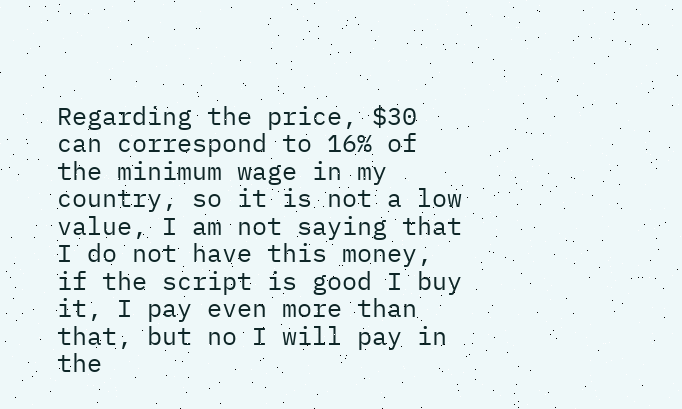Regarding the price, $30 can correspond to 16% of the minimum wage in my country, so it is not a low value, I am not saying that I do not have this money, if the script is good I buy it, I pay even more than that, but no I will pay in the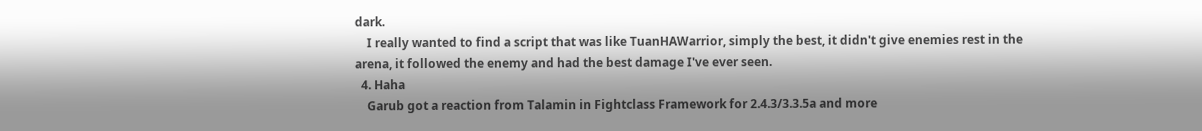dark.
    I really wanted to find a script that was like TuanHAWarrior, simply the best, it didn't give enemies rest in the arena, it followed the enemy and had the best damage I've ever seen.
  4. Haha
    Garub got a reaction from Talamin in Fightclass Framework for 2.4.3/3.3.5a and more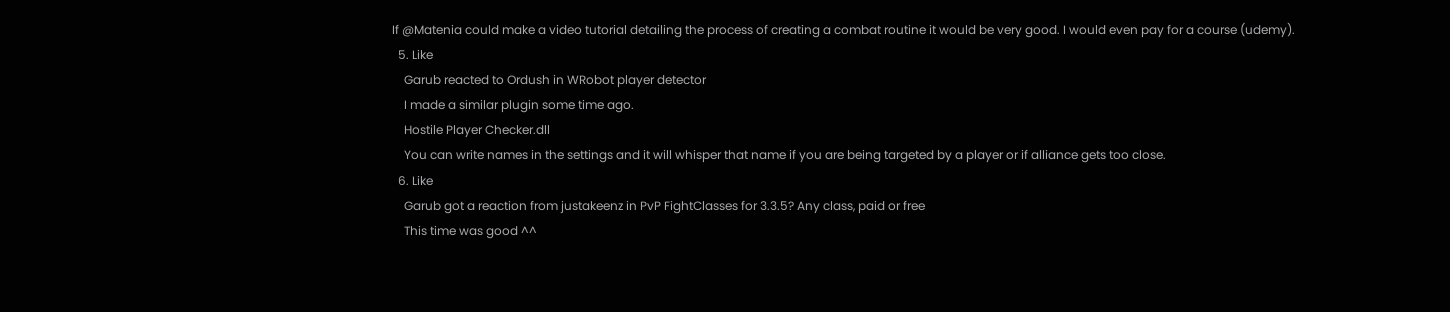If @Matenia could make a video tutorial detailing the process of creating a combat routine it would be very good. I would even pay for a course (udemy).
  5. Like
    Garub reacted to Ordush in WRobot player detector
    I made a similar plugin some time ago.
    Hostile Player Checker.dll
    You can write names in the settings and it will whisper that name if you are being targeted by a player or if alliance gets too close.
  6. Like
    Garub got a reaction from justakeenz in PvP FightClasses for 3.3.5? Any class, paid or free
    This time was good ^^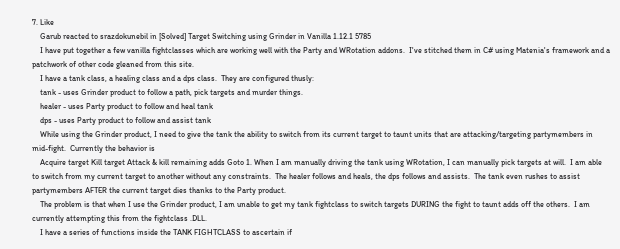7. Like
    Garub reacted to srazdokunebil in [Solved] Target Switching using Grinder in Vanilla 1.12.1 5785
    I have put together a few vanilla fightclasses which are working well with the Party and WRotation addons.  I've stitched them in C# using Matenia's framework and a patchwork of other code gleaned from this site.
    I have a tank class, a healing class and a dps class.  They are configured thusly:
    tank - uses Grinder product to follow a path, pick targets and murder things.
    healer - uses Party product to follow and heal tank
    dps - uses Party product to follow and assist tank
    While using the Grinder product, I need to give the tank the ability to switch from its current target to taunt units that are attacking/targeting partymembers in mid-fight.  Currently the behavior is
    Acquire target Kill target Attack & kill remaining adds Goto 1. When I am manually driving the tank using WRotation, I can manually pick targets at will.  I am able to switch from my current target to another without any constraints.  The healer follows and heals, the dps follows and assists.  The tank even rushes to assist partymembers AFTER the current target dies thanks to the Party product.
    The problem is that when I use the Grinder product, I am unable to get my tank fightclass to switch targets DURING the fight to taunt adds off the others.  I am currently attempting this from the fightclass .DLL.
    I have a series of functions inside the TANK FIGHTCLASS to ascertain if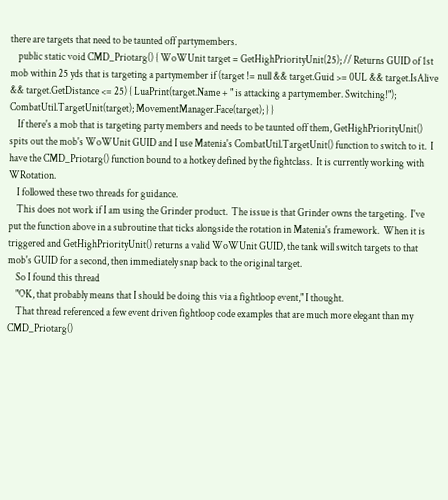there are targets that need to be taunted off partymembers.
    public static void CMD_Priotarg() { WoWUnit target = GetHighPriorityUnit(25); // Returns GUID of 1st mob within 25 yds that is targeting a partymember if (target != null && target.Guid >= 0UL && target.IsAlive && target.GetDistance <= 25) { LuaPrint(target.Name + " is attacking a partymember. Switching!"); CombatUtil.TargetUnit(target); MovementManager.Face(target); } }
    If there's a mob that is targeting party members and needs to be taunted off them, GetHighPriorityUnit() spits out the mob's WoWUnit GUID and I use Matenia's CombatUtil.TargetUnit() function to switch to it.  I have the CMD_Priotarg() function bound to a hotkey defined by the fightclass.  It is currently working with WRotation.
    I followed these two threads for guidance.
    This does not work if I am using the Grinder product.  The issue is that Grinder owns the targeting.  I've put the function above in a subroutine that ticks alongside the rotation in Matenia's framework.  When it is triggered and GetHighPriorityUnit() returns a valid WoWUnit GUID, the tank will switch targets to that mob's GUID for a second, then immediately snap back to the original target.
    So I found this thread
    "OK, that probably means that I should be doing this via a fightloop event," I thought.
    That thread referenced a few event driven fightloop code examples that are much more elegant than my CMD_Priotarg()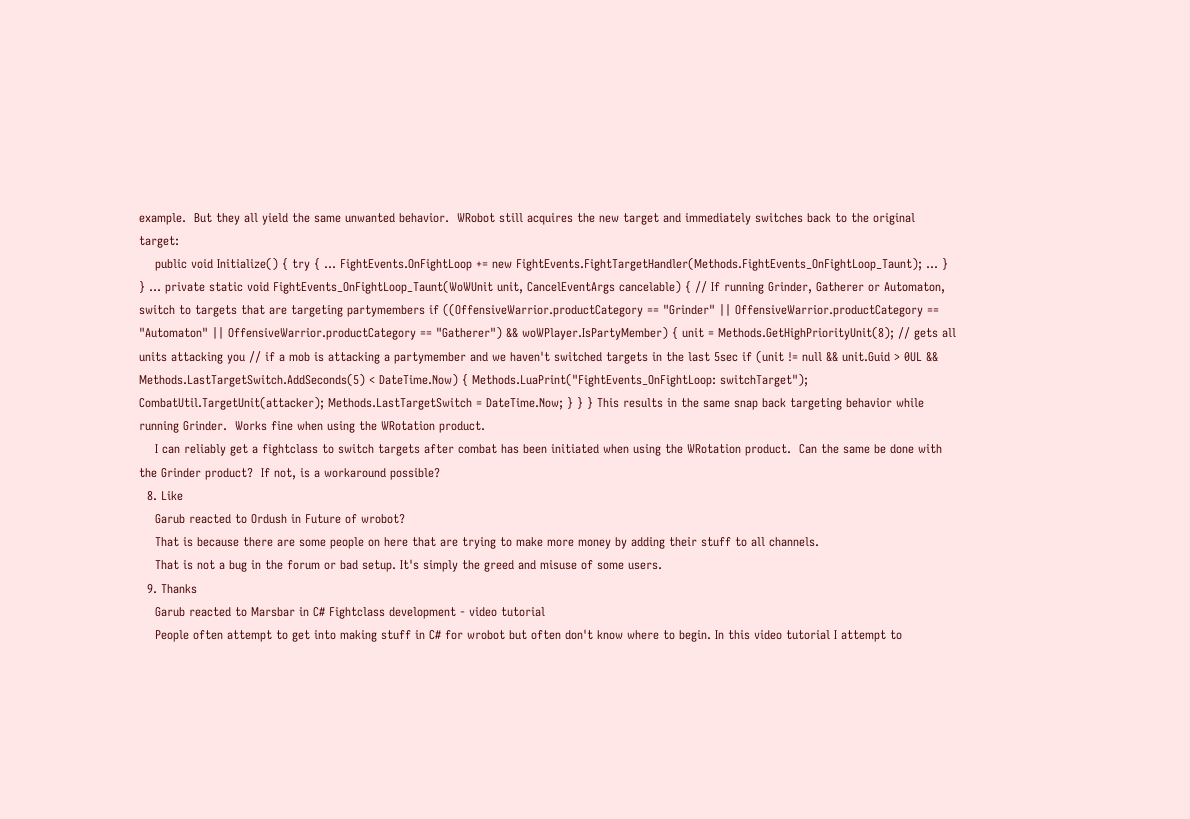example.  But they all yield the same unwanted behavior.  WRobot still acquires the new target and immediately switches back to the original target:
    public void Initialize() { try { ... FightEvents.OnFightLoop += new FightEvents.FightTargetHandler(Methods.FightEvents_OnFightLoop_Taunt); ... } } ... private static void FightEvents_OnFightLoop_Taunt(WoWUnit unit, CancelEventArgs cancelable) { // If running Grinder, Gatherer or Automaton, switch to targets that are targeting partymembers if ((OffensiveWarrior.productCategory == "Grinder" || OffensiveWarrior.productCategory == "Automaton" || OffensiveWarrior.productCategory == "Gatherer") && woWPlayer.IsPartyMember) { unit = Methods.GetHighPriorityUnit(8); // gets all units attacking you // if a mob is attacking a partymember and we haven't switched targets in the last 5sec if (unit != null && unit.Guid > 0UL && Methods.LastTargetSwitch.AddSeconds(5) < DateTime.Now) { Methods.LuaPrint("FightEvents_OnFightLoop: switchTarget"); CombatUtil.TargetUnit(attacker); Methods.LastTargetSwitch = DateTime.Now; } } } This results in the same snap back targeting behavior while running Grinder.  Works fine when using the WRotation product.
    I can reliably get a fightclass to switch targets after combat has been initiated when using the WRotation product.  Can the same be done with the Grinder product?  If not, is a workaround possible?
  8. Like
    Garub reacted to Ordush in Future of wrobot?
    That is because there are some people on here that are trying to make more money by adding their stuff to all channels.
    That is not a bug in the forum or bad setup. It's simply the greed and misuse of some users.
  9. Thanks
    Garub reacted to Marsbar in C# Fightclass development - video tutorial
    People often attempt to get into making stuff in C# for wrobot but often don't know where to begin. In this video tutorial I attempt to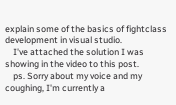explain some of the basics of fightclass development in visual studio.
    I've attached the solution I was showing in the video to this post.
    ps. Sorry about my voice and my coughing, I'm currently a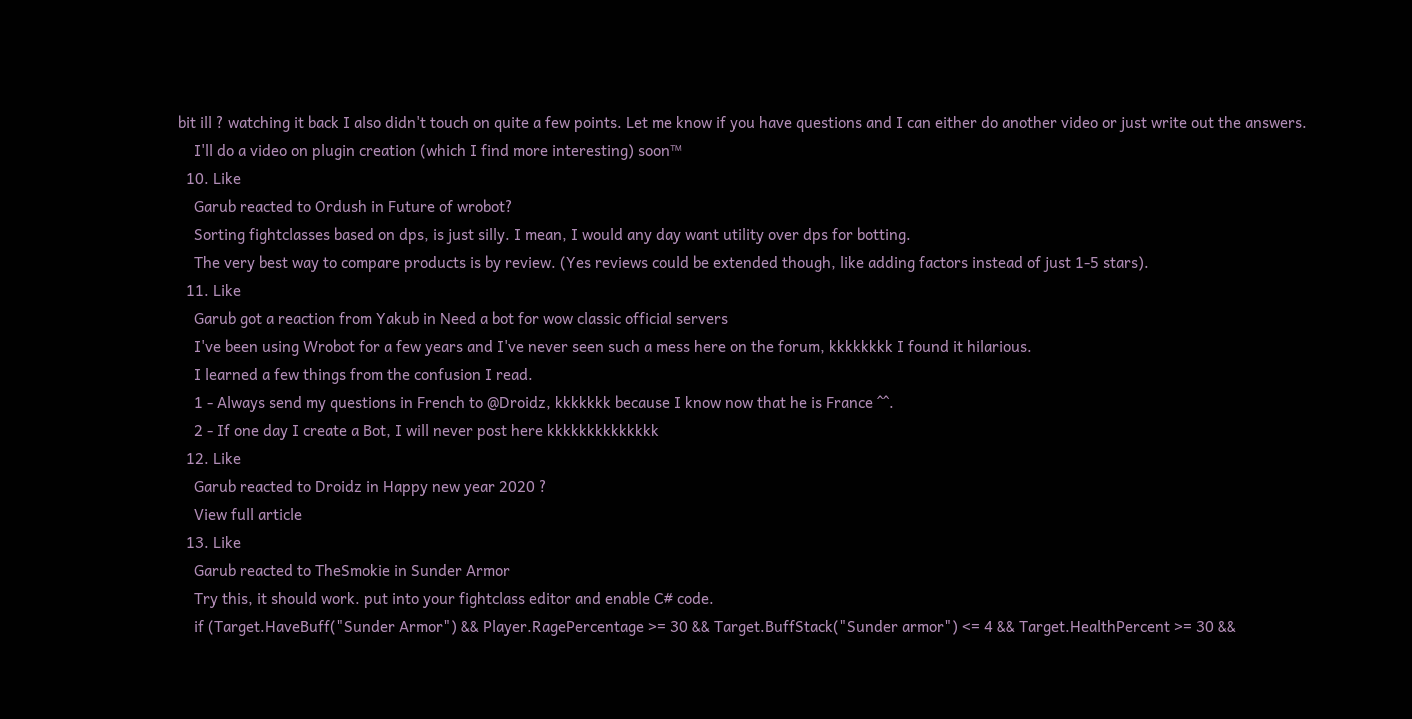bit ill ? watching it back I also didn't touch on quite a few points. Let me know if you have questions and I can either do another video or just write out the answers.
    I'll do a video on plugin creation (which I find more interesting) soon™
  10. Like
    Garub reacted to Ordush in Future of wrobot?
    Sorting fightclasses based on dps, is just silly. I mean, I would any day want utility over dps for botting.
    The very best way to compare products is by review. (Yes reviews could be extended though, like adding factors instead of just 1-5 stars).
  11. Like
    Garub got a reaction from Yakub in Need a bot for wow classic official servers
    I've been using Wrobot for a few years and I've never seen such a mess here on the forum, kkkkkkkk I found it hilarious.
    I learned a few things from the confusion I read.
    1 - Always send my questions in French to @Droidz, kkkkkkk because I know now that he is France ^^.
    2 - If one day I create a Bot, I will never post here kkkkkkkkkkkkkk
  12. Like
    Garub reacted to Droidz in Happy new year 2020 ?
    View full article
  13. Like
    Garub reacted to TheSmokie in Sunder Armor
    Try this, it should work. put into your fightclass editor and enable C# code.
    if (Target.HaveBuff("Sunder Armor") && Player.RagePercentage >= 30 && Target.BuffStack("Sunder armor") <= 4 && Target.HealthPercent >= 30 &&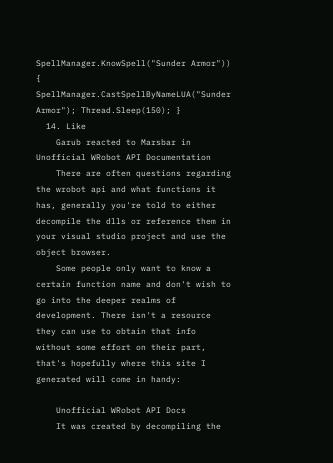SpellManager.KnowSpell("Sunder Armor")) { SpellManager.CastSpellByNameLUA("Sunder Armor"); Thread.Sleep(150); }
  14. Like
    Garub reacted to Marsbar in Unofficial WRobot API Documentation
    There are often questions regarding the wrobot api and what functions it has, generally you're told to either decompile the dlls or reference them in your visual studio project and use the object browser.
    Some people only want to know a certain function name and don't wish to go into the deeper realms of development. There isn't a resource they can use to obtain that info without some effort on their part, that's hopefully where this site I generated will come in handy:

    Unofficial WRobot API Docs
    It was created by decompiling the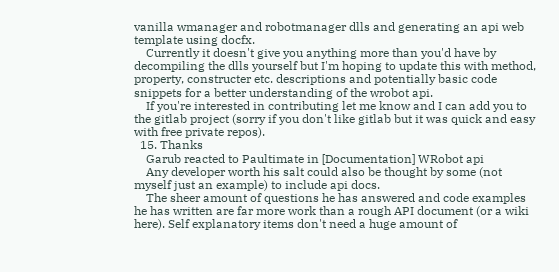vanilla wmanager and robotmanager dlls and generating an api web template using docfx.
    Currently it doesn't give you anything more than you'd have by decompiling the dlls yourself but I'm hoping to update this with method, property, constructer etc. descriptions and potentially basic code snippets for a better understanding of the wrobot api.
    If you're interested in contributing let me know and I can add you to the gitlab project (sorry if you don't like gitlab but it was quick and easy with free private repos).
  15. Thanks
    Garub reacted to Paultimate in [Documentation] WRobot api
    Any developer worth his salt could also be thought by some (not myself just an example) to include api docs.
    The sheer amount of questions he has answered and code examples he has written are far more work than a rough API document (or a wiki here). Self explanatory items don't need a huge amount of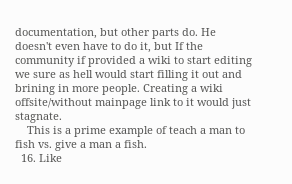documentation, but other parts do. He doesn't even have to do it, but If the community if provided a wiki to start editing we sure as hell would start filling it out and brining in more people. Creating a wiki offsite/without mainpage link to it would just stagnate.
    This is a prime example of teach a man to fish vs. give a man a fish.
  16. Like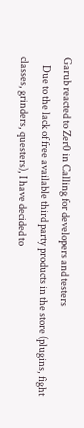Garub reacted to Zer0 in Calling for developers and testers
    Due to the lack of free available third party products in the store (plugins, fight classes, grinders, questers), I have decided to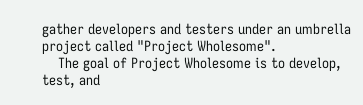gather developers and testers under an umbrella project called "Project Wholesome".
    The goal of Project Wholesome is to develop, test, and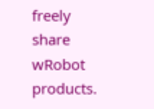freely share wRobot products.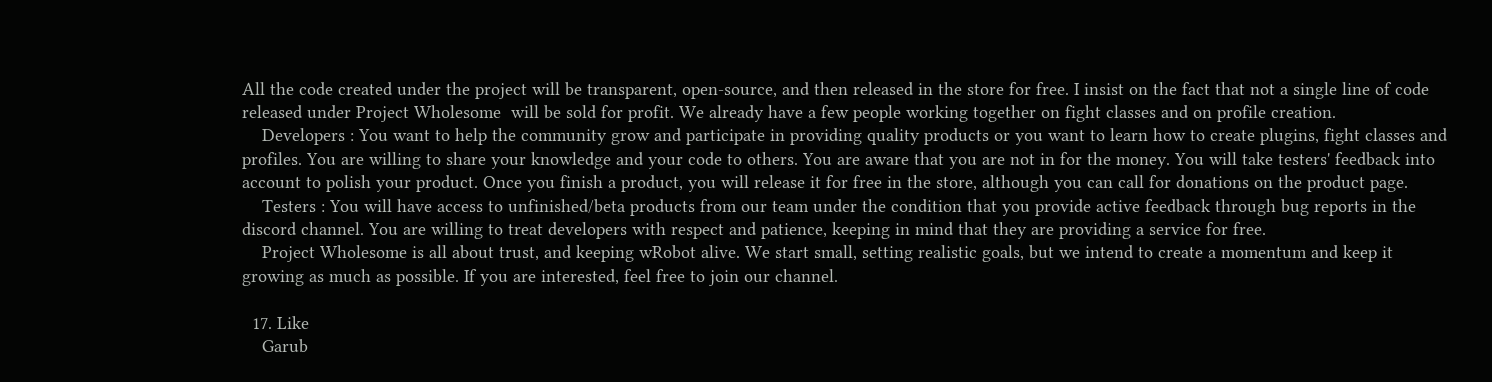All the code created under the project will be transparent, open-source, and then released in the store for free. I insist on the fact that not a single line of code released under Project Wholesome  will be sold for profit. We already have a few people working together on fight classes and on profile creation.
    Developers : You want to help the community grow and participate in providing quality products or you want to learn how to create plugins, fight classes and profiles. You are willing to share your knowledge and your code to others. You are aware that you are not in for the money. You will take testers' feedback into account to polish your product. Once you finish a product, you will release it for free in the store, although you can call for donations on the product page.
    Testers : You will have access to unfinished/beta products from our team under the condition that you provide active feedback through bug reports in the discord channel. You are willing to treat developers with respect and patience, keeping in mind that they are providing a service for free.
    Project Wholesome is all about trust, and keeping wRobot alive. We start small, setting realistic goals, but we intend to create a momentum and keep it growing as much as possible. If you are interested, feel free to join our channel.

  17. Like
    Garub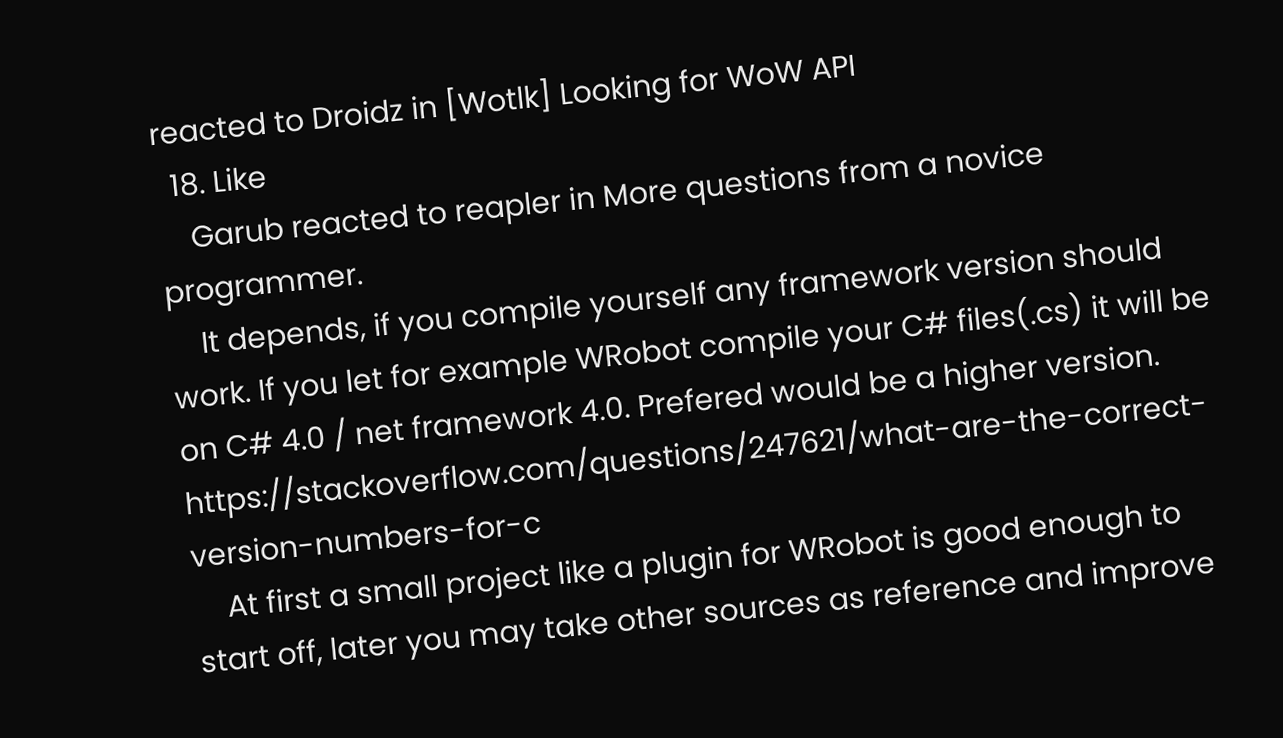reacted to Droidz in [Wotlk] Looking for WoW API
  18. Like
    Garub reacted to reapler in More questions from a novice programmer.
    It depends, if you compile yourself any framework version should work. If you let for example WRobot compile your C# files(.cs) it will be on C# 4.0 / net framework 4.0. Prefered would be a higher version. https://stackoverflow.com/questions/247621/what-are-the-correct-version-numbers-for-c
    At first a small project like a plugin for WRobot is good enough to start off, later you may take other sources as reference and improve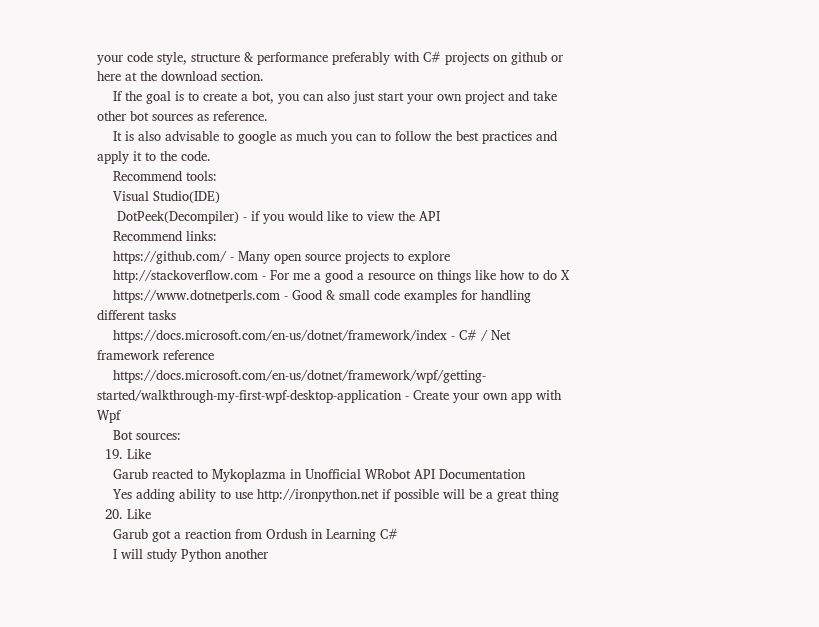your code style, structure & performance preferably with C# projects on github or here at the download section.
    If the goal is to create a bot, you can also just start your own project and take other bot sources as reference.
    It is also advisable to google as much you can to follow the best practices and apply it to the code.
    Recommend tools:
    Visual Studio(IDE)
     DotPeek(Decompiler) - if you would like to view the API
    Recommend links:
    https://github.com/ - Many open source projects to explore
    http://stackoverflow.com - For me a good a resource on things like how to do X
    https://www.dotnetperls.com - Good & small code examples for handling different tasks
    https://docs.microsoft.com/en-us/dotnet/framework/index - C# / Net framework reference
    https://docs.microsoft.com/en-us/dotnet/framework/wpf/getting-started/walkthrough-my-first-wpf-desktop-application - Create your own app with Wpf
    Bot sources:
  19. Like
    Garub reacted to Mykoplazma in Unofficial WRobot API Documentation
    Yes adding ability to use http://ironpython.net if possible will be a great thing
  20. Like
    Garub got a reaction from Ordush in Learning C#
    I will study Python another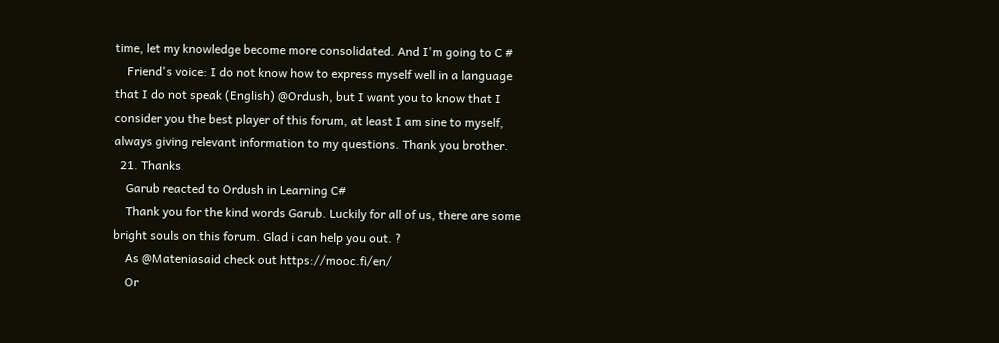time, let my knowledge become more consolidated. And I'm going to C #
    Friend's voice: I do not know how to express myself well in a language that I do not speak (English) @Ordush, but I want you to know that I consider you the best player of this forum, at least I am sine to myself, always giving relevant information to my questions. Thank you brother.
  21. Thanks
    Garub reacted to Ordush in Learning C#
    Thank you for the kind words Garub. Luckily for all of us, there are some bright souls on this forum. Glad i can help you out. ?
    As @Mateniasaid check out https://mooc.fi/en/
    Or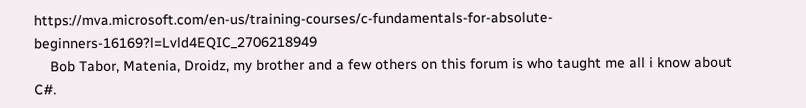https://mva.microsoft.com/en-us/training-courses/c-fundamentals-for-absolute-beginners-16169?l=Lvld4EQIC_2706218949
    Bob Tabor, Matenia, Droidz, my brother and a few others on this forum is who taught me all i know about C#.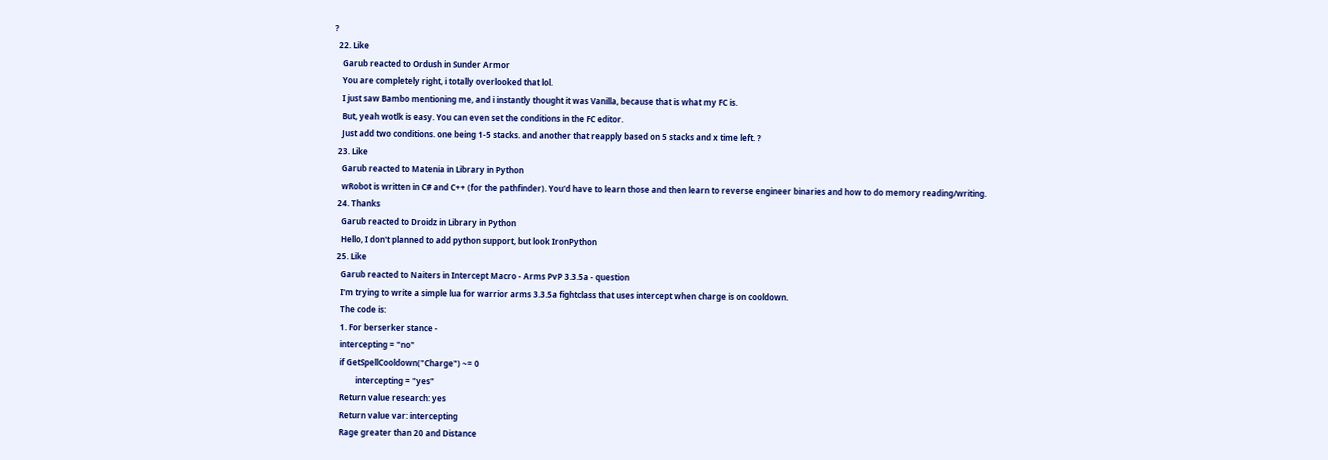?
  22. Like
    Garub reacted to Ordush in Sunder Armor
    You are completely right, i totally overlooked that lol.
    I just saw Bambo mentioning me, and i instantly thought it was Vanilla, because that is what my FC is.
    But, yeah wotlk is easy. You can even set the conditions in the FC editor.
    Just add two conditions. one being 1-5 stacks. and another that reapply based on 5 stacks and x time left. ?
  23. Like
    Garub reacted to Matenia in Library in Python
    wRobot is written in C# and C++ (for the pathfinder). You'd have to learn those and then learn to reverse engineer binaries and how to do memory reading/writing.
  24. Thanks
    Garub reacted to Droidz in Library in Python
    Hello, I don't planned to add python support, but look IronPython
  25. Like
    Garub reacted to Naiters in Intercept Macro - Arms PvP 3.3.5a - question
    I'm trying to write a simple lua for warrior arms 3.3.5a fightclass that uses intercept when charge is on cooldown.
    The code is:
    1. For berserker stance -
    intercepting = "no"
    if GetSpellCooldown("Charge") ~= 0
            intercepting = "yes"
    Return value research: yes
    Return value var: intercepting
    Rage greater than 20 and Distance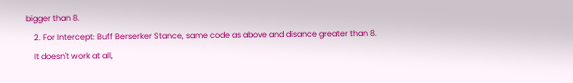bigger than 8.
    2. For Intercept: Buff Berserker Stance, same code as above and disance greater than 8.
    It doesn't work at all,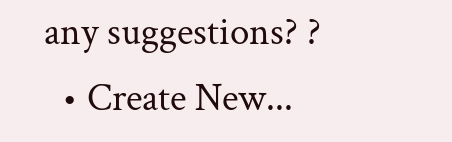any suggestions? ?
  • Create New...